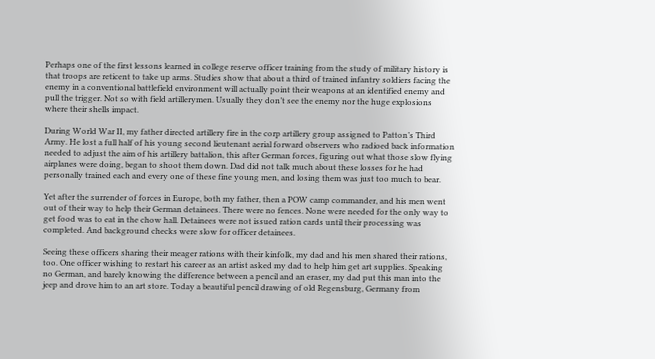Perhaps one of the first lessons learned in college reserve officer training from the study of military history is that troops are reticent to take up arms. Studies show that about a third of trained infantry soldiers facing the enemy in a conventional battlefield environment will actually point their weapons at an identified enemy and pull the trigger. Not so with field artillerymen. Usually they don’t see the enemy nor the huge explosions where their shells impact.

During World War II, my father directed artillery fire in the corp artillery group assigned to Patton’s Third Army. He lost a full half of his young second lieutenant aerial forward observers who radioed back information needed to adjust the aim of his artillery battalion, this after German forces, figuring out what those slow flying airplanes were doing, began to shoot them down. Dad did not talk much about these losses for he had personally trained each and every one of these fine young men, and losing them was just too much to bear.

Yet after the surrender of forces in Europe, both my father, then a POW camp commander, and his men went out of their way to help their German detainees. There were no fences. None were needed for the only way to get food was to eat in the chow hall. Detainees were not issued ration cards until their processing was completed. And background checks were slow for officer detainees.

Seeing these officers sharing their meager rations with their kinfolk, my dad and his men shared their rations, too. One officer wishing to restart his career as an artist asked my dad to help him get art supplies. Speaking no German, and barely knowing the difference between a pencil and an eraser, my dad put this man into the jeep and drove him to an art store. Today a beautiful pencil drawing of old Regensburg, Germany from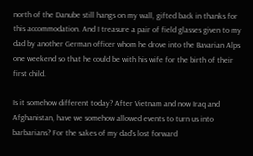north of the Danube still hangs on my wall, gifted back in thanks for this accommodation. And I treasure a pair of field glasses given to my dad by another German officer whom he drove into the Bavarian Alps one weekend so that he could be with his wife for the birth of their first child.

Is it somehow different today? After Vietnam and now Iraq and Afghanistan, have we somehow allowed events to turn us into barbarians? For the sakes of my dad’s lost forward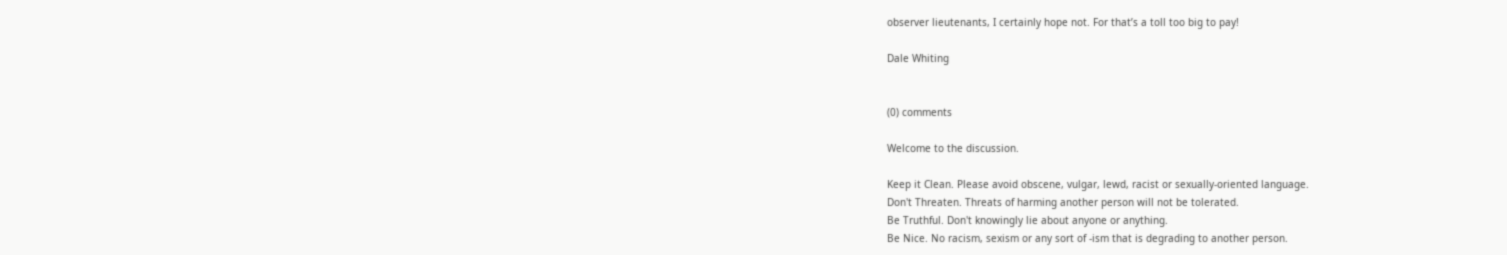observer lieutenants, I certainly hope not. For that’s a toll too big to pay!

Dale Whiting


(0) comments

Welcome to the discussion.

Keep it Clean. Please avoid obscene, vulgar, lewd, racist or sexually-oriented language.
Don't Threaten. Threats of harming another person will not be tolerated.
Be Truthful. Don't knowingly lie about anyone or anything.
Be Nice. No racism, sexism or any sort of -ism that is degrading to another person.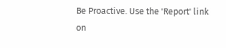Be Proactive. Use the 'Report' link on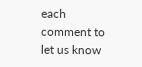each comment to let us know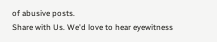of abusive posts.
Share with Us. We'd love to hear eyewitness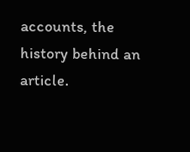accounts, the history behind an article.